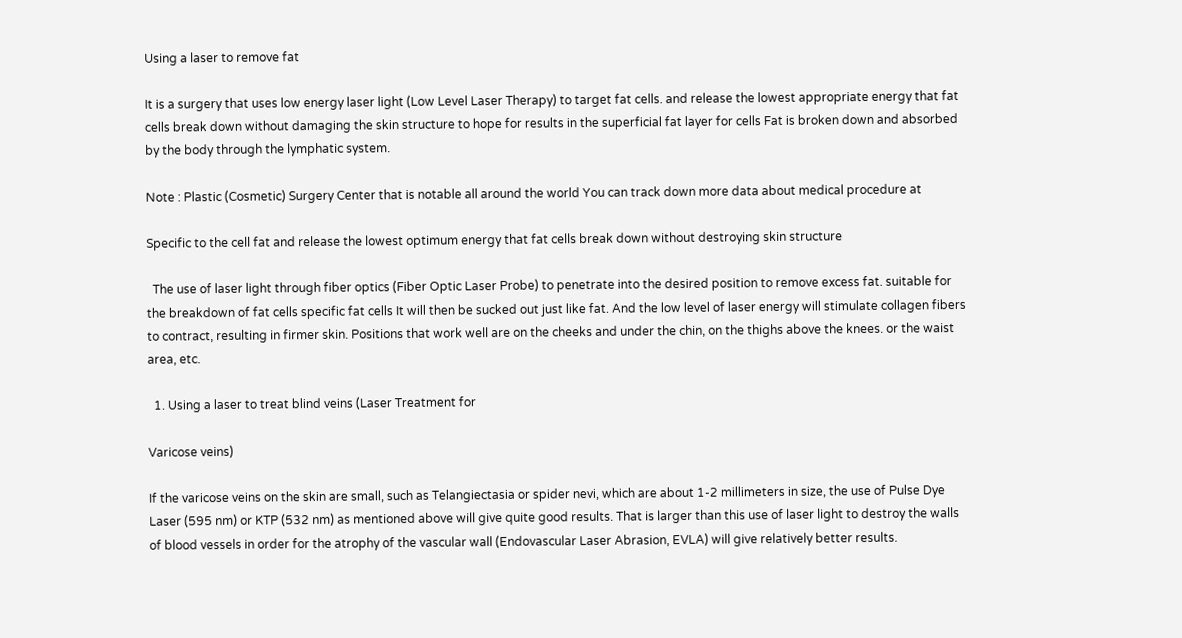Using a laser to remove fat

It is a surgery that uses low energy laser light (Low Level Laser Therapy) to target fat cells. and release the lowest appropriate energy that fat cells break down without damaging the skin structure to hope for results in the superficial fat layer for cells Fat is broken down and absorbed by the body through the lymphatic system.

Note : Plastic (Cosmetic) Surgery Center that is notable all around the world You can track down more data about medical procedure at

Specific to the cell fat and release the lowest optimum energy that fat cells break down without destroying skin structure

  The use of laser light through fiber optics (Fiber Optic Laser Probe) to penetrate into the desired position to remove excess fat. suitable for the breakdown of fat cells specific fat cells It will then be sucked out just like fat. And the low level of laser energy will stimulate collagen fibers to contract, resulting in firmer skin. Positions that work well are on the cheeks and under the chin, on the thighs above the knees. or the waist area, etc.

  1. Using a laser to treat blind veins (Laser Treatment for

Varicose veins)

If the varicose veins on the skin are small, such as Telangiectasia or spider nevi, which are about 1-2 millimeters in size, the use of Pulse Dye Laser (595 nm) or KTP (532 nm) as mentioned above will give quite good results. That is larger than this use of laser light to destroy the walls of blood vessels in order for the atrophy of the vascular wall (Endovascular Laser Abrasion, EVLA) will give relatively better results.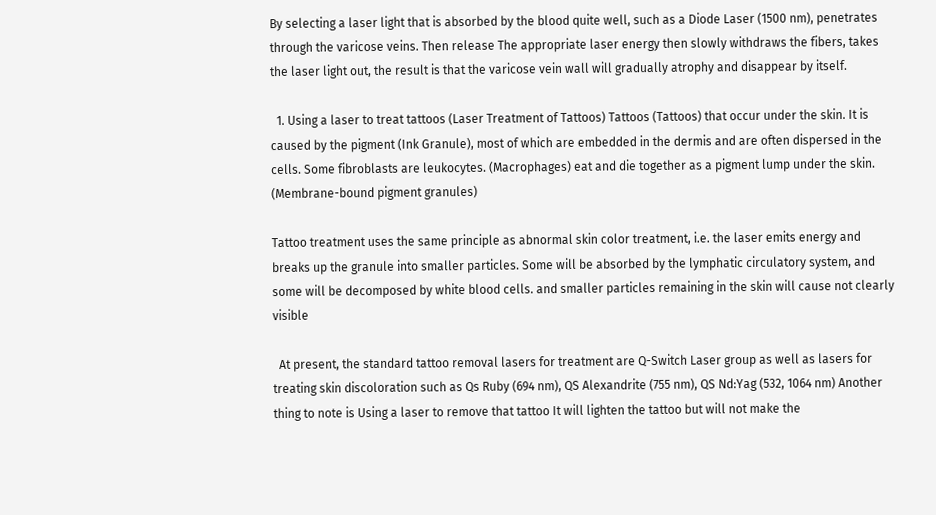By selecting a laser light that is absorbed by the blood quite well, such as a Diode Laser (1500 nm), penetrates through the varicose veins. Then release The appropriate laser energy then slowly withdraws the fibers, takes the laser light out, the result is that the varicose vein wall will gradually atrophy and disappear by itself.

  1. Using a laser to treat tattoos (Laser Treatment of Tattoos) Tattoos (Tattoos) that occur under the skin. It is caused by the pigment (Ink Granule), most of which are embedded in the dermis and are often dispersed in the cells. Some fibroblasts are leukocytes. (Macrophages) eat and die together as a pigment lump under the skin. (Membrane-bound pigment granules)

Tattoo treatment uses the same principle as abnormal skin color treatment, i.e. the laser emits energy and breaks up the granule into smaller particles. Some will be absorbed by the lymphatic circulatory system, and some will be decomposed by white blood cells. and smaller particles remaining in the skin will cause not clearly visible

  At present, the standard tattoo removal lasers for treatment are Q-Switch Laser group as well as lasers for treating skin discoloration such as Qs Ruby (694 nm), QS Alexandrite (755 nm), QS Nd:Yag (532, 1064 nm) Another thing to note is Using a laser to remove that tattoo It will lighten the tattoo but will not make the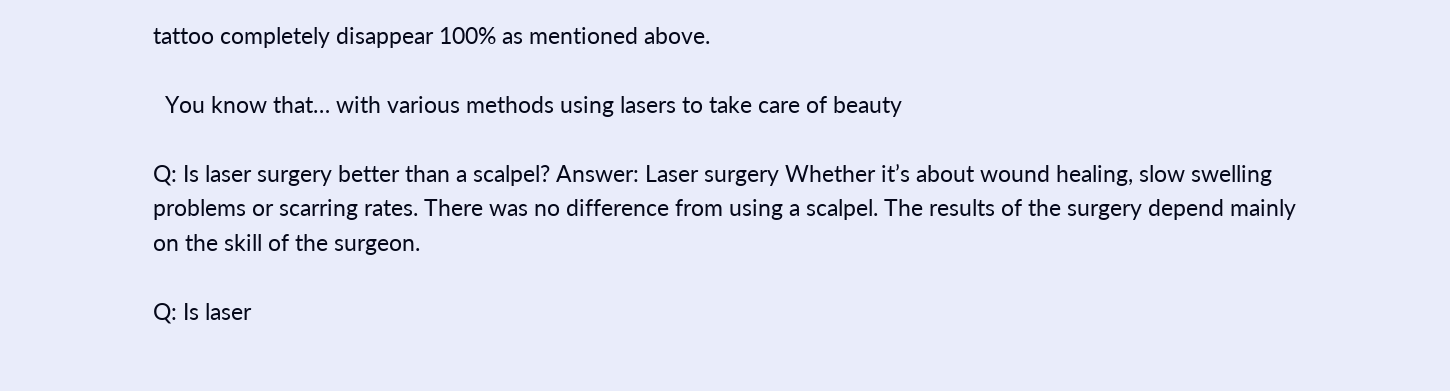tattoo completely disappear 100% as mentioned above.

  You know that… with various methods using lasers to take care of beauty

Q: Is laser surgery better than a scalpel? Answer: Laser surgery Whether it’s about wound healing, slow swelling problems or scarring rates. There was no difference from using a scalpel. The results of the surgery depend mainly on the skill of the surgeon.

Q: Is laser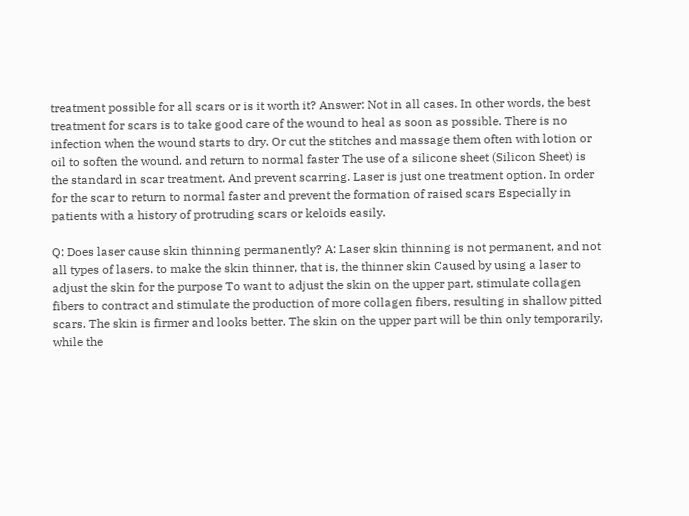treatment possible for all scars or is it worth it? Answer: Not in all cases. In other words, the best treatment for scars is to take good care of the wound to heal as soon as possible. There is no infection when the wound starts to dry. Or cut the stitches and massage them often with lotion or oil to soften the wound. and return to normal faster The use of a silicone sheet (Silicon Sheet) is the standard in scar treatment. And prevent scarring. Laser is just one treatment option. In order for the scar to return to normal faster and prevent the formation of raised scars Especially in patients with a history of protruding scars or keloids easily.

Q: Does laser cause skin thinning permanently? A: Laser skin thinning is not permanent, and not all types of lasers. to make the skin thinner, that is, the thinner skin Caused by using a laser to adjust the skin for the purpose To want to adjust the skin on the upper part, stimulate collagen fibers to contract and stimulate the production of more collagen fibers, resulting in shallow pitted scars. The skin is firmer and looks better. The skin on the upper part will be thin only temporarily, while the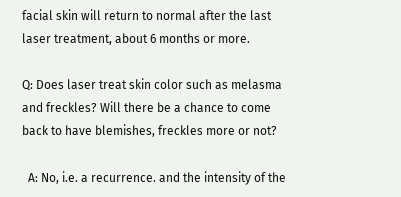facial skin will return to normal after the last laser treatment, about 6 months or more.

Q: Does laser treat skin color such as melasma and freckles? Will there be a chance to come back to have blemishes, freckles more or not?

  A: No, i.e. a recurrence. and the intensity of the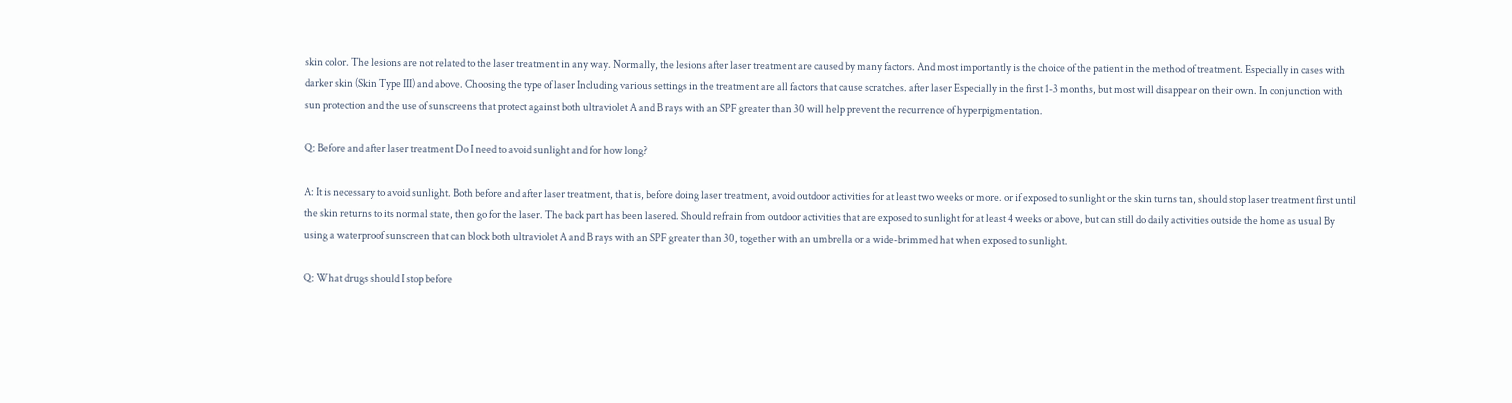skin color. The lesions are not related to the laser treatment in any way. Normally, the lesions after laser treatment are caused by many factors. And most importantly is the choice of the patient in the method of treatment. Especially in cases with darker skin (Skin Type III) and above. Choosing the type of laser Including various settings in the treatment are all factors that cause scratches. after laser Especially in the first 1-3 months, but most will disappear on their own. In conjunction with sun protection and the use of sunscreens that protect against both ultraviolet A and B rays with an SPF greater than 30 will help prevent the recurrence of hyperpigmentation.

Q: Before and after laser treatment Do I need to avoid sunlight and for how long?

A: It is necessary to avoid sunlight. Both before and after laser treatment, that is, before doing laser treatment, avoid outdoor activities for at least two weeks or more. or if exposed to sunlight or the skin turns tan, should stop laser treatment first until the skin returns to its normal state, then go for the laser. The back part has been lasered. Should refrain from outdoor activities that are exposed to sunlight for at least 4 weeks or above, but can still do daily activities outside the home as usual By using a waterproof sunscreen that can block both ultraviolet A and B rays with an SPF greater than 30, together with an umbrella or a wide-brimmed hat when exposed to sunlight.

Q: What drugs should I stop before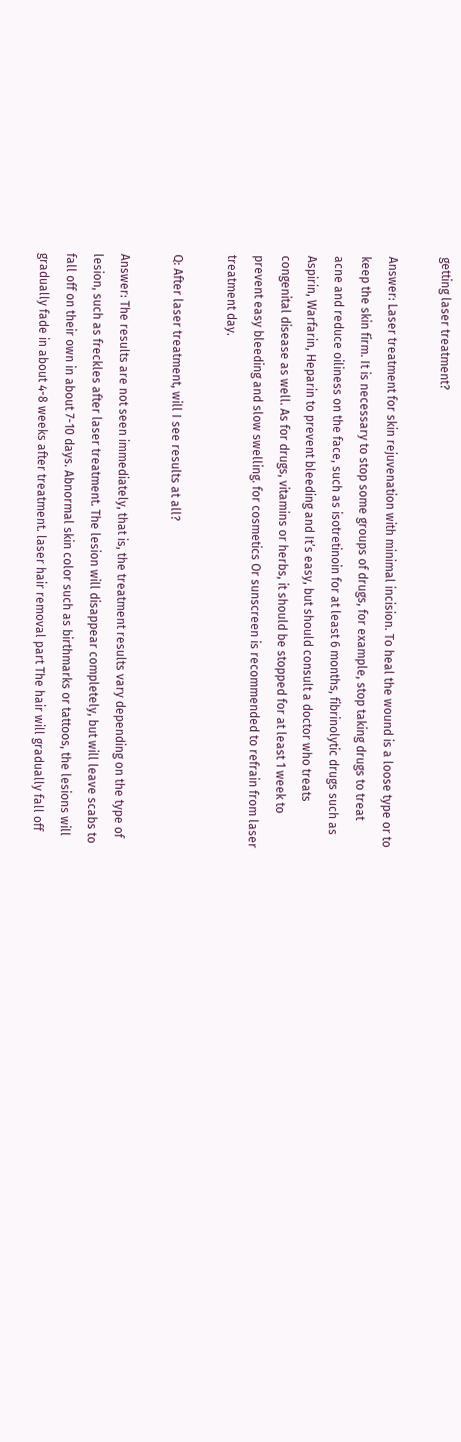getting laser treatment?

Answer: Laser treatment for skin rejuvenation with minimal incision. To heal the wound is a loose type or to keep the skin firm. It is necessary to stop some groups of drugs, for example, stop taking drugs to treat acne and reduce oiliness on the face, such as isotretinoin for at least 6 months, fibrinolytic drugs such as Aspirin, Warfarin, Heparin to prevent bleeding and It’s easy, but should consult a doctor who treats congenital disease as well. As for drugs, vitamins or herbs, it should be stopped for at least 1 week to prevent easy bleeding and slow swelling. for cosmetics Or sunscreen is recommended to refrain from laser treatment day.

Q: After laser treatment, will I see results at all?

Answer: The results are not seen immediately, that is, the treatment results vary depending on the type of lesion, such as freckles after laser treatment. The lesion will disappear completely, but will leave scabs to fall off on their own in about 7-10 days. Abnormal skin color such as birthmarks or tattoos, the lesions will gradually fade in about 4-8 weeks after treatment. laser hair removal part The hair will gradually fall off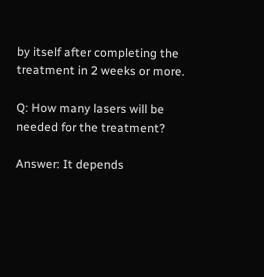by itself after completing the treatment in 2 weeks or more.

Q: How many lasers will be needed for the treatment?

Answer: It depends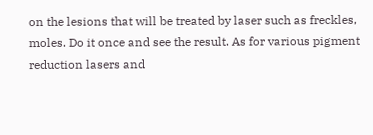on the lesions that will be treated by laser such as freckles, moles. Do it once and see the result. As for various pigment reduction lasers and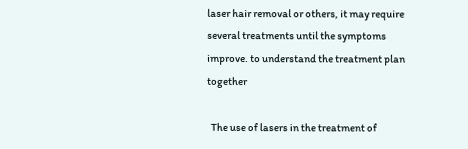laser hair removal or others, it may require several treatments until the symptoms improve. to understand the treatment plan together

  The use of lasers in the treatment of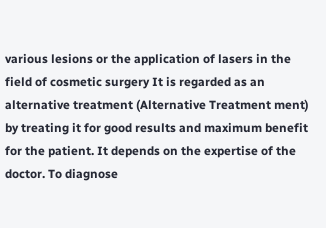various lesions or the application of lasers in the field of cosmetic surgery It is regarded as an alternative treatment (Alternative Treatment ment) by treating it for good results and maximum benefit for the patient. It depends on the expertise of the doctor. To diagnose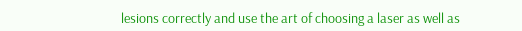lesions correctly and use the art of choosing a laser as well as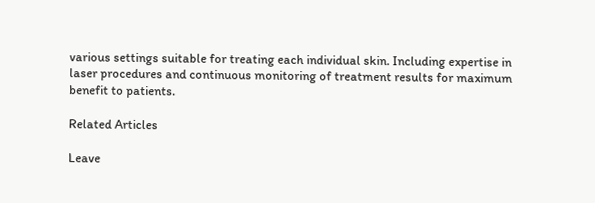various settings suitable for treating each individual skin. Including expertise in laser procedures and continuous monitoring of treatment results for maximum benefit to patients.

Related Articles

Leave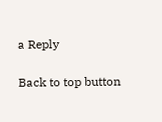a Reply

Back to top button